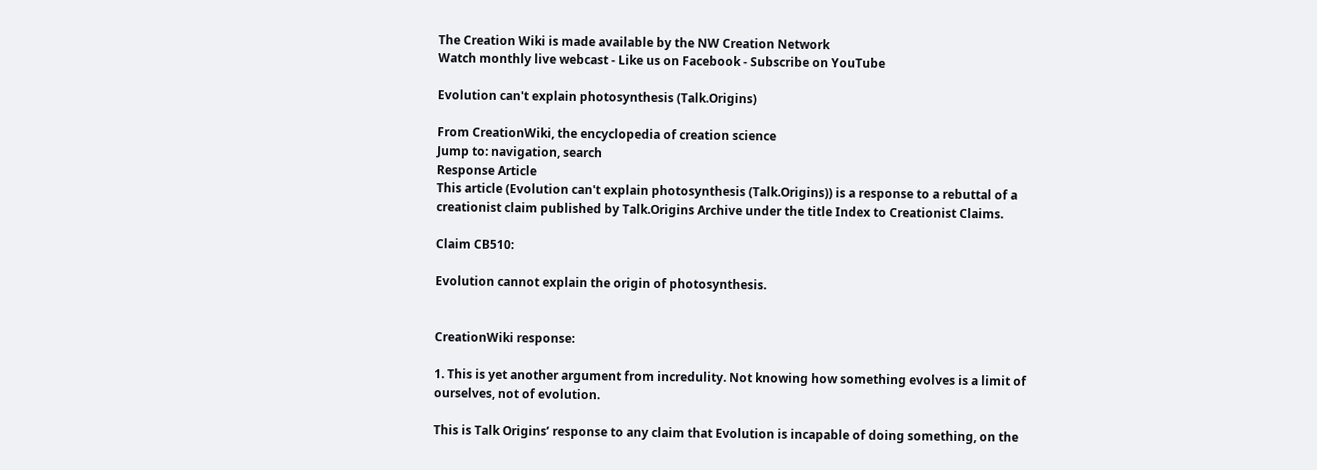The Creation Wiki is made available by the NW Creation Network
Watch monthly live webcast - Like us on Facebook - Subscribe on YouTube

Evolution can't explain photosynthesis (Talk.Origins)

From CreationWiki, the encyclopedia of creation science
Jump to: navigation, search
Response Article
This article (Evolution can't explain photosynthesis (Talk.Origins)) is a response to a rebuttal of a creationist claim published by Talk.Origins Archive under the title Index to Creationist Claims.

Claim CB510:

Evolution cannot explain the origin of photosynthesis.


CreationWiki response:

1. This is yet another argument from incredulity. Not knowing how something evolves is a limit of ourselves, not of evolution.

This is Talk Origins’ response to any claim that Evolution is incapable of doing something, on the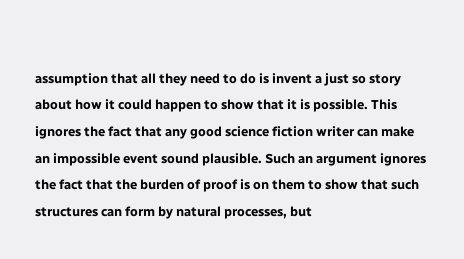assumption that all they need to do is invent a just so story about how it could happen to show that it is possible. This ignores the fact that any good science fiction writer can make an impossible event sound plausible. Such an argument ignores the fact that the burden of proof is on them to show that such structures can form by natural processes, but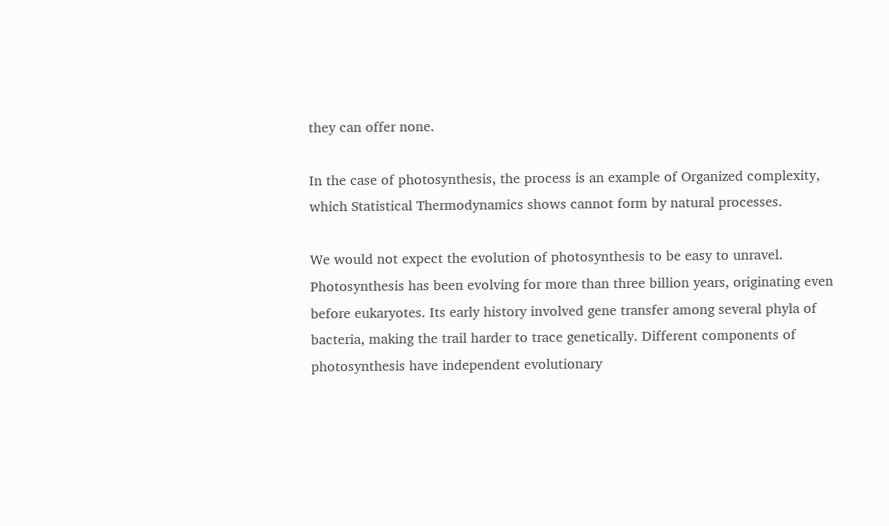they can offer none.

In the case of photosynthesis, the process is an example of Organized complexity, which Statistical Thermodynamics shows cannot form by natural processes.

We would not expect the evolution of photosynthesis to be easy to unravel. Photosynthesis has been evolving for more than three billion years, originating even before eukaryotes. Its early history involved gene transfer among several phyla of bacteria, making the trail harder to trace genetically. Different components of photosynthesis have independent evolutionary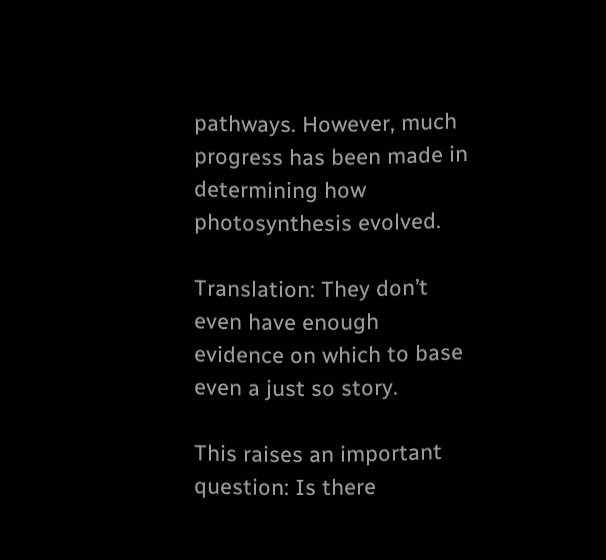pathways. However, much progress has been made in determining how photosynthesis evolved.

Translation: They don’t even have enough evidence on which to base even a just so story.

This raises an important question: Is there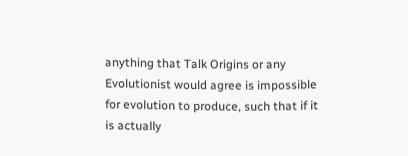anything that Talk Origins or any Evolutionist would agree is impossible for evolution to produce, such that if it is actually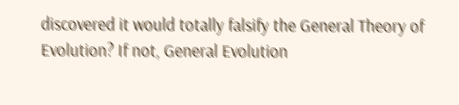discovered it would totally falsify the General Theory of Evolution? If not, General Evolution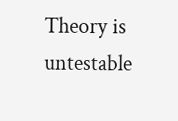Theory is untestable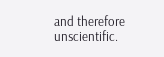and therefore unscientific.